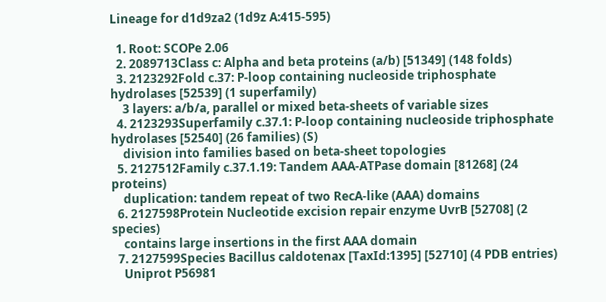Lineage for d1d9za2 (1d9z A:415-595)

  1. Root: SCOPe 2.06
  2. 2089713Class c: Alpha and beta proteins (a/b) [51349] (148 folds)
  3. 2123292Fold c.37: P-loop containing nucleoside triphosphate hydrolases [52539] (1 superfamily)
    3 layers: a/b/a, parallel or mixed beta-sheets of variable sizes
  4. 2123293Superfamily c.37.1: P-loop containing nucleoside triphosphate hydrolases [52540] (26 families) (S)
    division into families based on beta-sheet topologies
  5. 2127512Family c.37.1.19: Tandem AAA-ATPase domain [81268] (24 proteins)
    duplication: tandem repeat of two RecA-like (AAA) domains
  6. 2127598Protein Nucleotide excision repair enzyme UvrB [52708] (2 species)
    contains large insertions in the first AAA domain
  7. 2127599Species Bacillus caldotenax [TaxId:1395] [52710] (4 PDB entries)
    Uniprot P56981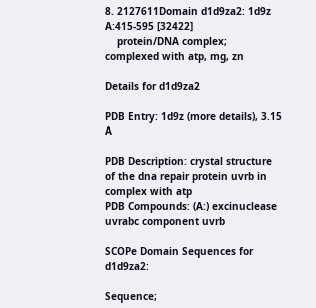8. 2127611Domain d1d9za2: 1d9z A:415-595 [32422]
    protein/DNA complex; complexed with atp, mg, zn

Details for d1d9za2

PDB Entry: 1d9z (more details), 3.15 Å

PDB Description: crystal structure of the dna repair protein uvrb in complex with atp
PDB Compounds: (A:) excinuclease uvrabc component uvrb

SCOPe Domain Sequences for d1d9za2:

Sequence;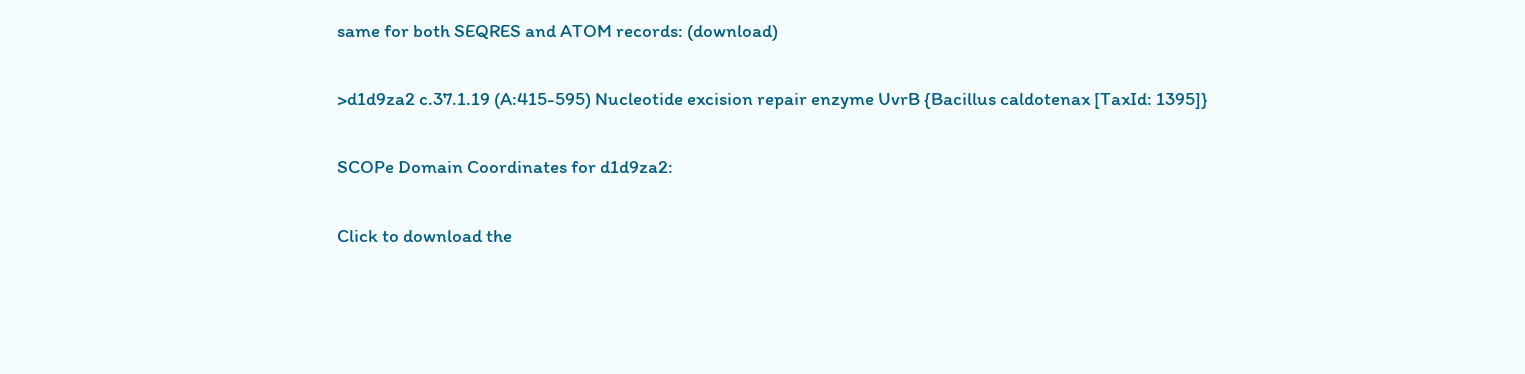same for both SEQRES and ATOM records: (download)

>d1d9za2 c.37.1.19 (A:415-595) Nucleotide excision repair enzyme UvrB {Bacillus caldotenax [TaxId: 1395]}

SCOPe Domain Coordinates for d1d9za2:

Click to download the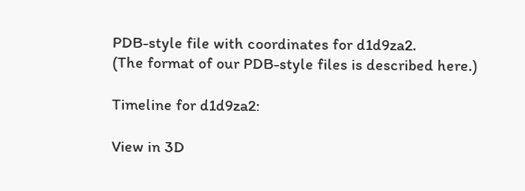PDB-style file with coordinates for d1d9za2.
(The format of our PDB-style files is described here.)

Timeline for d1d9za2:

View in 3D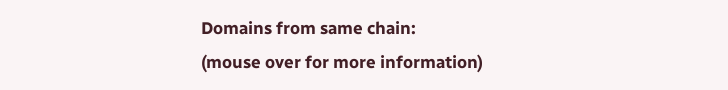Domains from same chain:
(mouse over for more information)